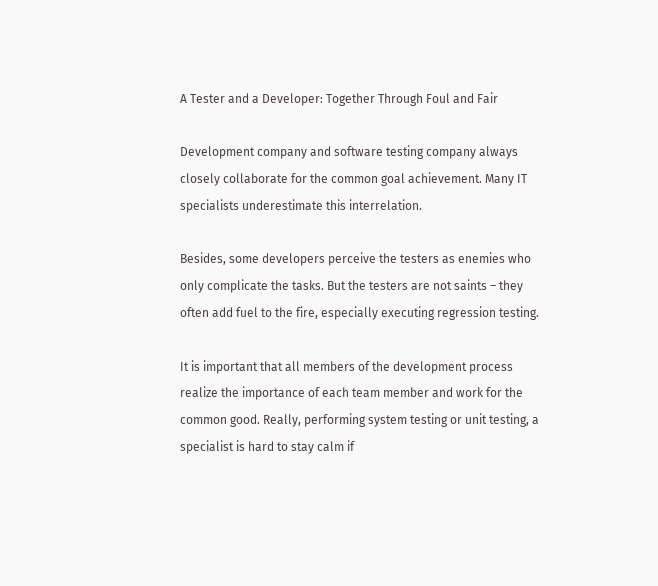A Tester and a Developer: Together Through Foul and Fair

Development company and software testing company always closely collaborate for the common goal achievement. Many IT specialists underestimate this interrelation.

Besides, some developers perceive the testers as enemies who only complicate the tasks. But the testers are not saints – they often add fuel to the fire, especially executing regression testing.

It is important that all members of the development process realize the importance of each team member and work for the common good. Really, performing system testing or unit testing, a specialist is hard to stay calm if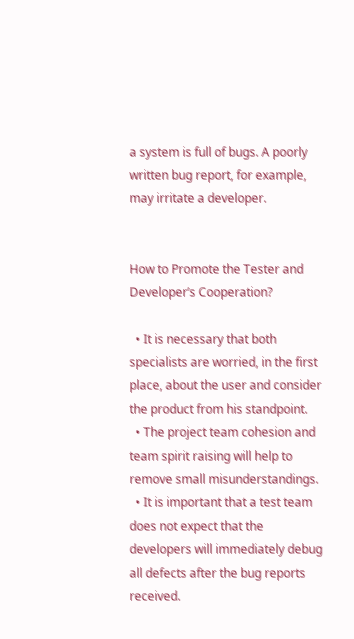a system is full of bugs. A poorly written bug report, for example, may irritate a developer.


How to Promote the Tester and Developer’s Cooperation?

  • It is necessary that both specialists are worried, in the first place, about the user and consider the product from his standpoint.
  • The project team cohesion and team spirit raising will help to remove small misunderstandings.
  • It is important that a test team does not expect that the developers will immediately debug all defects after the bug reports received.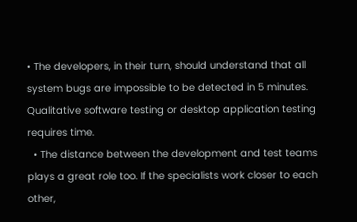• The developers, in their turn, should understand that all system bugs are impossible to be detected in 5 minutes. Qualitative software testing or desktop application testing requires time.
  • The distance between the development and test teams plays a great role too. If the specialists work closer to each other,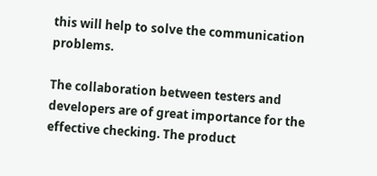this will help to solve the communication problems.

The collaboration between testers and developers are of great importance for the effective checking. The product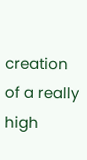creation of a really high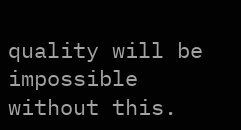quality will be impossible without this.